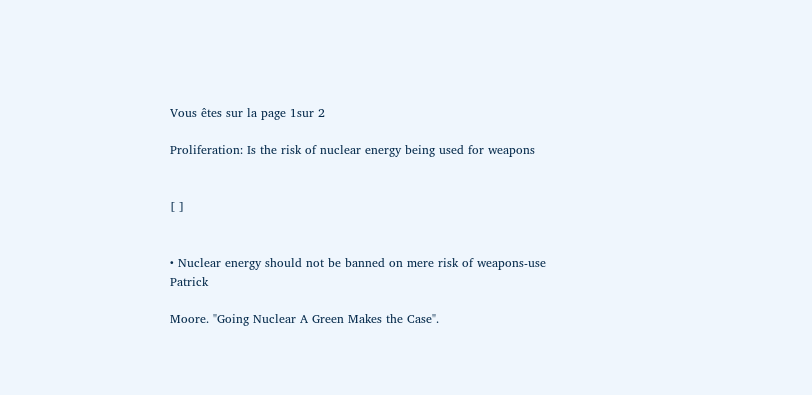Vous êtes sur la page 1sur 2

Proliferation: Is the risk of nuclear energy being used for weapons


[ ]


• Nuclear energy should not be banned on mere risk of weapons-use Patrick

Moore. "Going Nuclear A Green Makes the Case".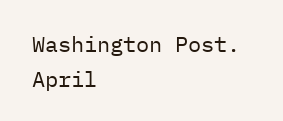Washington Post. April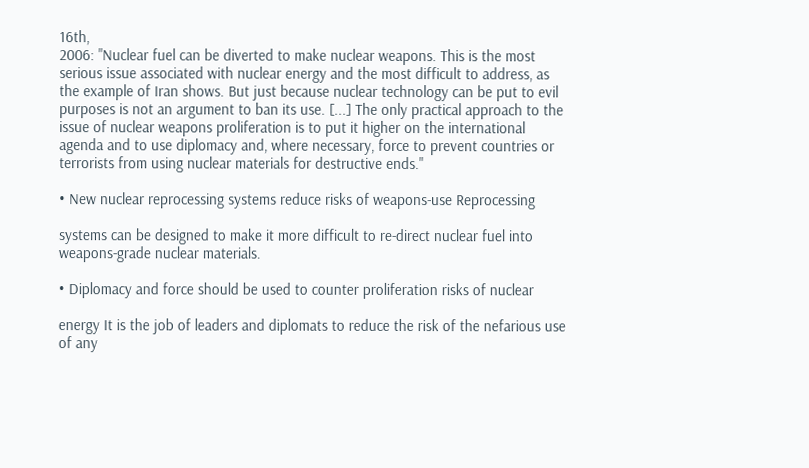16th,
2006: "Nuclear fuel can be diverted to make nuclear weapons. This is the most
serious issue associated with nuclear energy and the most difficult to address, as
the example of Iran shows. But just because nuclear technology can be put to evil
purposes is not an argument to ban its use. [...] The only practical approach to the
issue of nuclear weapons proliferation is to put it higher on the international
agenda and to use diplomacy and, where necessary, force to prevent countries or
terrorists from using nuclear materials for destructive ends."

• New nuclear reprocessing systems reduce risks of weapons-use Reprocessing

systems can be designed to make it more difficult to re-direct nuclear fuel into
weapons-grade nuclear materials.

• Diplomacy and force should be used to counter proliferation risks of nuclear

energy It is the job of leaders and diplomats to reduce the risk of the nefarious use
of any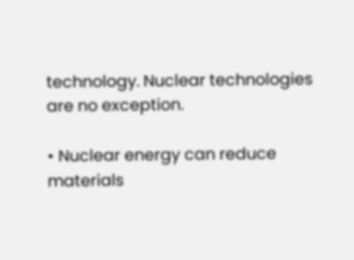technology. Nuclear technologies are no exception.

• Nuclear energy can reduce materials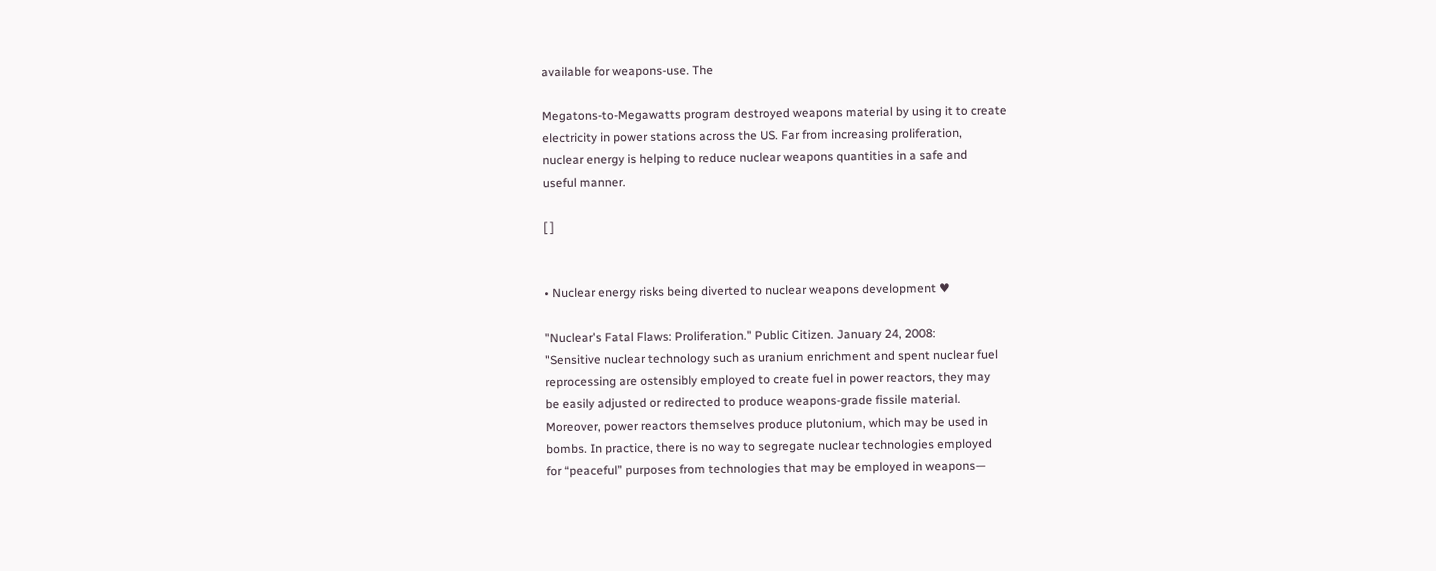available for weapons-use. The

Megatons-to-Megawatts program destroyed weapons material by using it to create
electricity in power stations across the US. Far from increasing proliferation,
nuclear energy is helping to reduce nuclear weapons quantities in a safe and
useful manner.

[ ]


• Nuclear energy risks being diverted to nuclear weapons development ♥

"Nuclear's Fatal Flaws: Proliferation." Public Citizen. January 24, 2008:
"Sensitive nuclear technology such as uranium enrichment and spent nuclear fuel
reprocessing are ostensibly employed to create fuel in power reactors, they may
be easily adjusted or redirected to produce weapons-grade fissile material.
Moreover, power reactors themselves produce plutonium, which may be used in
bombs. In practice, there is no way to segregate nuclear technologies employed
for “peaceful” purposes from technologies that may be employed in weapons—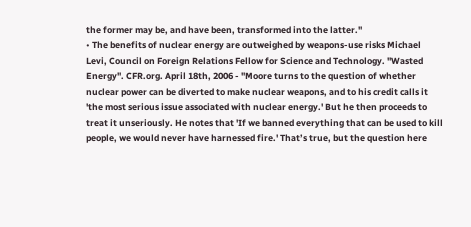the former may be, and have been, transformed into the latter."
• The benefits of nuclear energy are outweighed by weapons-use risks Michael
Levi, Council on Foreign Relations Fellow for Science and Technology. "Wasted
Energy". CFR.org. April 18th, 2006 - "Moore turns to the question of whether
nuclear power can be diverted to make nuclear weapons, and to his credit calls it
'the most serious issue associated with nuclear energy.' But he then proceeds to
treat it unseriously. He notes that 'If we banned everything that can be used to kill
people, we would never have harnessed fire.' That’s true, but the question here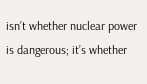isn’t whether nuclear power is dangerous; it’s whether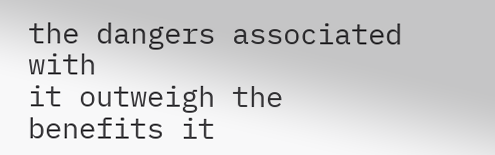the dangers associated with
it outweigh the benefits it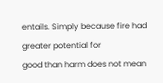entails. Simply because fire had greater potential for
good than harm does not mean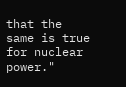that the same is true for nuclear power."